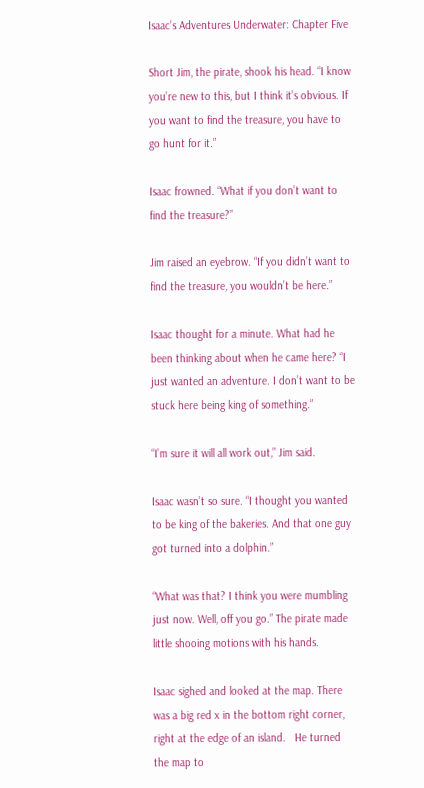Isaac’s Adventures Underwater: Chapter Five

Short Jim, the pirate, shook his head. “I know you’re new to this, but I think it’s obvious. If you want to find the treasure, you have to go hunt for it.”

Isaac frowned. “What if you don’t want to find the treasure?”

Jim raised an eyebrow. “If you didn’t want to find the treasure, you wouldn’t be here.”

Isaac thought for a minute. What had he been thinking about when he came here? “I just wanted an adventure. I don’t want to be stuck here being king of something.”

“I’m sure it will all work out,” Jim said.

Isaac wasn’t so sure. “I thought you wanted to be king of the bakeries. And that one guy got turned into a dolphin.”

“What was that? I think you were mumbling just now. Well, off you go.” The pirate made little shooing motions with his hands.

Isaac sighed and looked at the map. There was a big red x in the bottom right corner, right at the edge of an island.   He turned the map to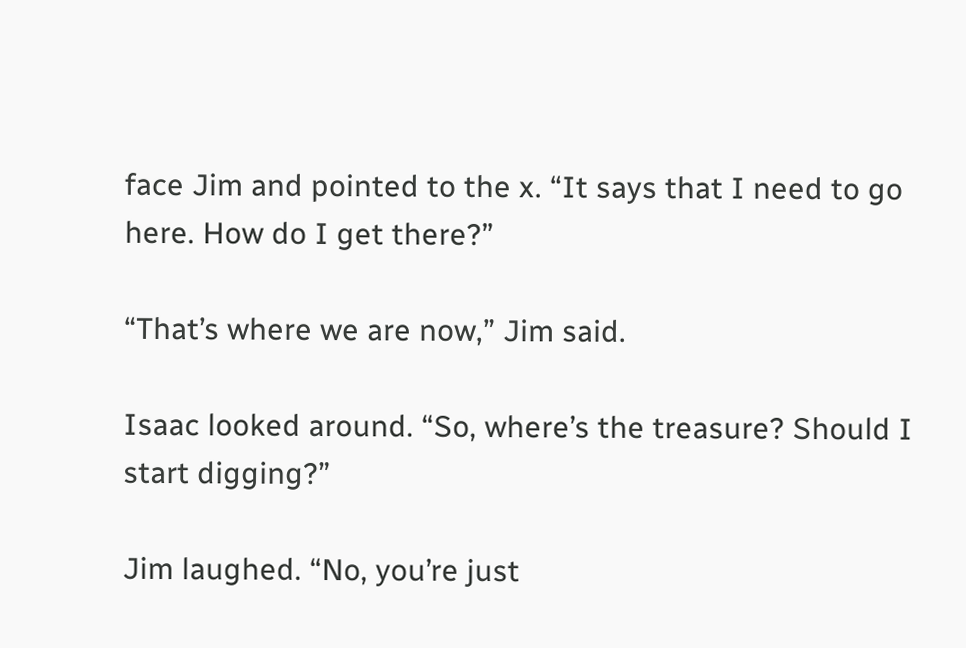face Jim and pointed to the x. “It says that I need to go here. How do I get there?”

“That’s where we are now,” Jim said.

Isaac looked around. “So, where’s the treasure? Should I start digging?”

Jim laughed. “No, you’re just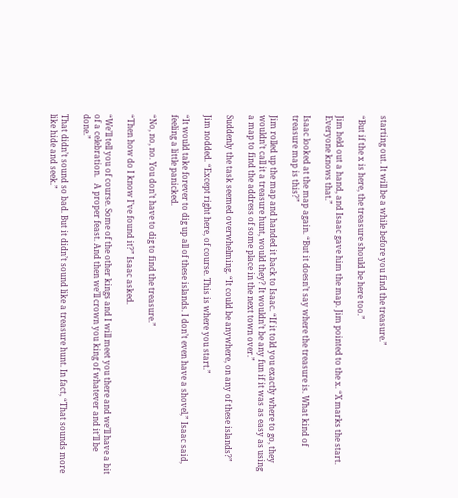starting out. It will be a while before you find the treasure.”

“But if the x is here, the treasure should be here too.”

Jim held out a hand, and Isaac gave him the map. Jim pointed to the x. “X marks the start. Everyone knows that.”

Isaac looked at the map again. “But it doesn’t say where the treasure is. What kind of treasure map is this?”

Jim rolled up the map and handed it back to Isaac. “If it told you exactly where to go, they wouldn’t call it a treasure hunt, would they? It wouldn’t be any fun if it was as easy as using a map to find the address of some place in the next town over.”

Suddenly the task seemed overwhelming. “It could be anywhere, on any of these islands?”

Jim nodded. “Except right here, of course. This is where you start.”

“It would take forever to dig up all of these islands. I don’t even have a shovel,” Isaac said, feeling a little panicked.

“No, no, no. You don’t have to dig to find the treasure.”

“Then how do I know I’ve found it?” Isaac asked.

“We’ll tell you of course. Some of the other kings and I will meet you there and we’ll have a bit of a celebration.   A proper feast. And then we’ll crown you king of whatever and it’ll be done.”

That didn’t sound so bad. But it didn’t sound like a treasure hunt. In fact, “That sounds more like hide and seek.”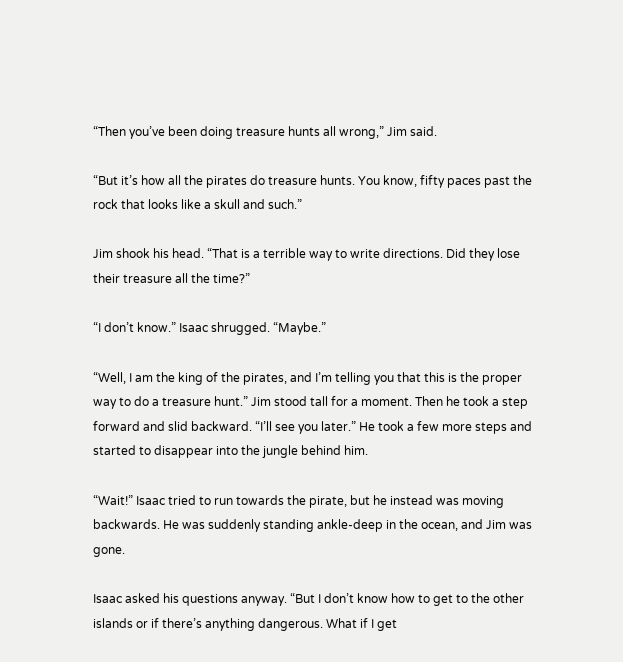“Then you’ve been doing treasure hunts all wrong,” Jim said.

“But it’s how all the pirates do treasure hunts. You know, fifty paces past the rock that looks like a skull and such.”

Jim shook his head. “That is a terrible way to write directions. Did they lose their treasure all the time?”

“I don’t know.” Isaac shrugged. “Maybe.”

“Well, I am the king of the pirates, and I’m telling you that this is the proper way to do a treasure hunt.” Jim stood tall for a moment. Then he took a step forward and slid backward. “I’ll see you later.” He took a few more steps and started to disappear into the jungle behind him.

“Wait!” Isaac tried to run towards the pirate, but he instead was moving backwards. He was suddenly standing ankle-deep in the ocean, and Jim was gone.

Isaac asked his questions anyway. “But I don’t know how to get to the other islands or if there’s anything dangerous. What if I get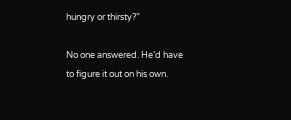hungry or thirsty?”

No one answered. He’d have to figure it out on his own.